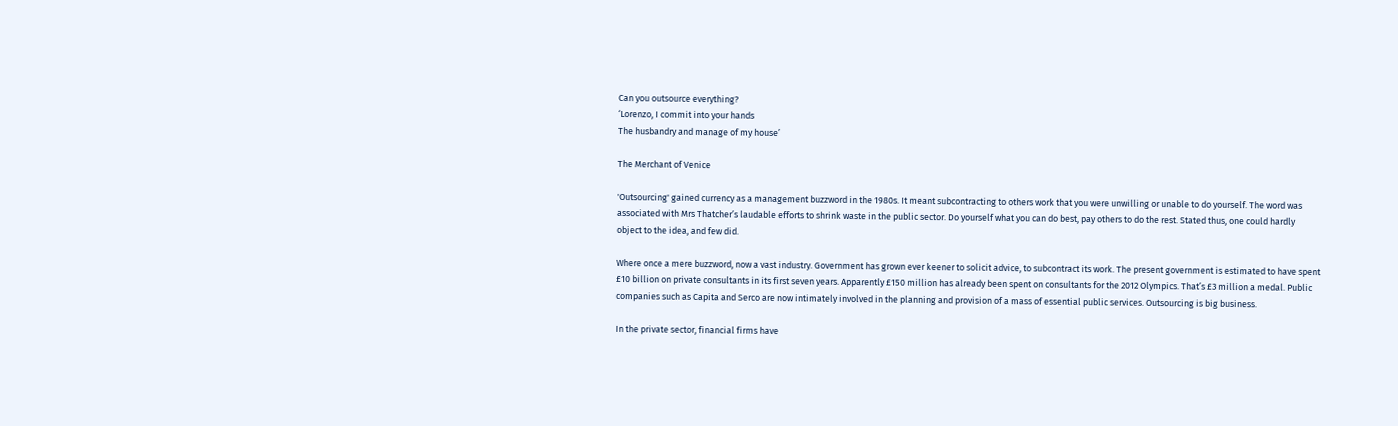Can you outsource everything?
‘Lorenzo, I commit into your hands
The husbandry and manage of my house’

The Merchant of Venice

'Outsourcing' gained currency as a management buzzword in the 1980s. It meant subcontracting to others work that you were unwilling or unable to do yourself. The word was associated with Mrs Thatcher’s laudable efforts to shrink waste in the public sector. Do yourself what you can do best, pay others to do the rest. Stated thus, one could hardly object to the idea, and few did.

Where once a mere buzzword, now a vast industry. Government has grown ever keener to solicit advice, to subcontract its work. The present government is estimated to have spent £10 billion on private consultants in its first seven years. Apparently £150 million has already been spent on consultants for the 2012 Olympics. That’s £3 million a medal. Public companies such as Capita and Serco are now intimately involved in the planning and provision of a mass of essential public services. Outsourcing is big business.

In the private sector, financial firms have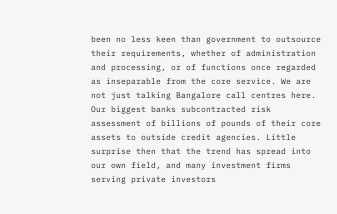been no less keen than government to outsource their requirements, whether of administration and processing, or of functions once regarded as inseparable from the core service. We are not just talking Bangalore call centres here. Our biggest banks subcontracted risk assessment of billions of pounds of their core assets to outside credit agencies. Little surprise then that the trend has spread into our own field, and many investment firms serving private investors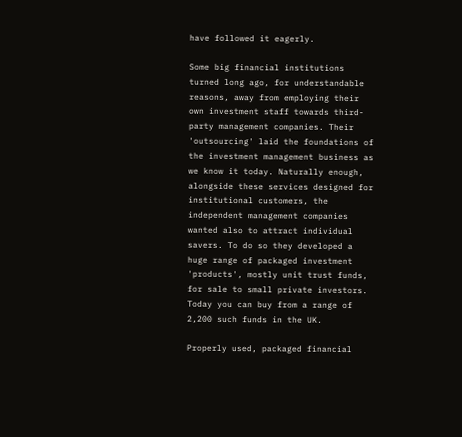have followed it eagerly.

Some big financial institutions turned long ago, for understandable reasons, away from employing their own investment staff towards third-party management companies. Their 'outsourcing' laid the foundations of the investment management business as we know it today. Naturally enough, alongside these services designed for institutional customers, the independent management companies wanted also to attract individual savers. To do so they developed a huge range of packaged investment 'products', mostly unit trust funds, for sale to small private investors. Today you can buy from a range of 2,200 such funds in the UK.

Properly used, packaged financial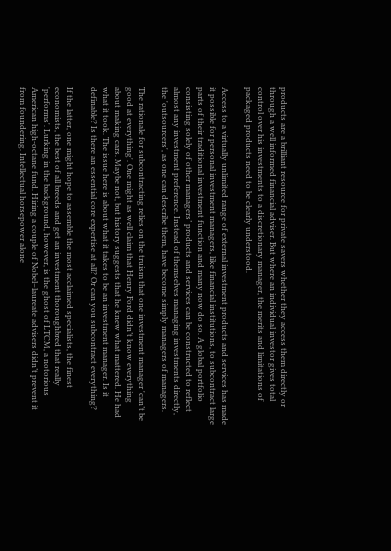products are a brilliant resource for private savers whether they access them directly or through a well informed financial adviser. But where an individual investor gives total control over his investments to a discretionary manager, the merits and limitations of packaged products need to be clearly understood.

Access to a virtually unlimited range of external investment products and services has made it possible for personal investment managers, like financial institutions, to subcontract large parts of their traditional investment function and many now do so. A global portfolio consisting solely of other managers’ products and services can be constructed to reflect almost any investment preference. Instead of themselves managing investments directly, the 'outsourcers', as one can describe them, have become simply managers of managers.

The rationale for subcontracting relies on the truism that one investment manager 'can’t be good at everything'. One might as well claim that Henry Ford didn’t know everything about making cars. Maybe not, but history suggests that he knew what mattered. He had what it took. The issue here is about what it takes to be an investment manager. Is it definable? Is there an essential core expertise at all? Or can you subcontract everything?

If the latter, one might hope to assemble the most acclaimed specialists, the finest economists, the best of all breeds and get an investment thoroughbred that really 'performs'. Lurking in the background, however, is the ghost of LTCM, a notorious American high-octane fund. Hiring a couple of Nobel–laureate advisers didn’t prevent it from foundering. Intellectual horsepower alone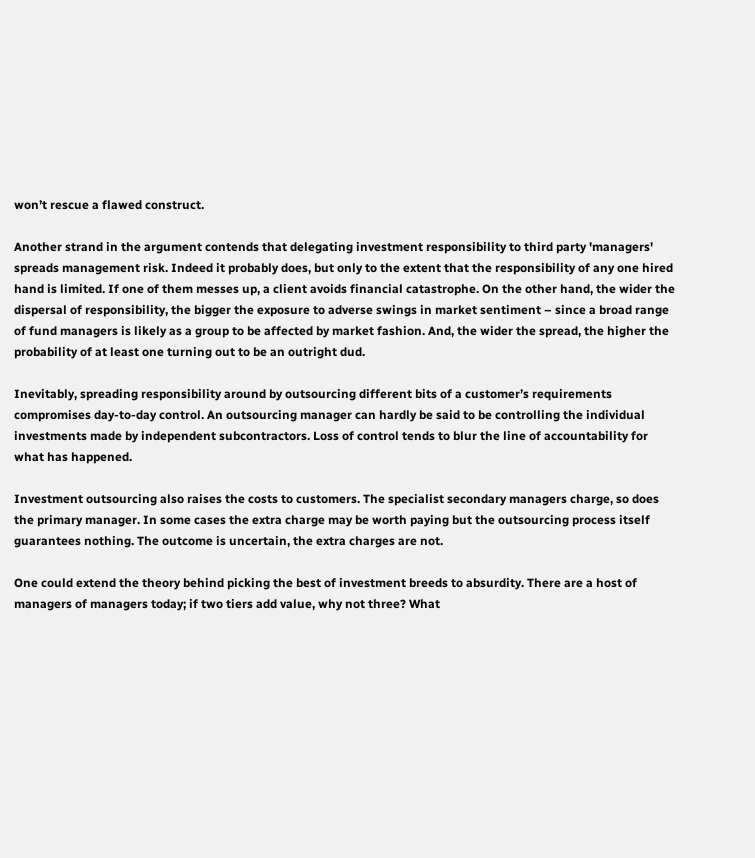won’t rescue a flawed construct.

Another strand in the argument contends that delegating investment responsibility to third party 'managers' spreads management risk. Indeed it probably does, but only to the extent that the responsibility of any one hired hand is limited. If one of them messes up, a client avoids financial catastrophe. On the other hand, the wider the dispersal of responsibility, the bigger the exposure to adverse swings in market sentiment – since a broad range of fund managers is likely as a group to be affected by market fashion. And, the wider the spread, the higher the probability of at least one turning out to be an outright dud.

Inevitably, spreading responsibility around by outsourcing different bits of a customer’s requirements compromises day-to-day control. An outsourcing manager can hardly be said to be controlling the individual investments made by independent subcontractors. Loss of control tends to blur the line of accountability for what has happened.

Investment outsourcing also raises the costs to customers. The specialist secondary managers charge, so does the primary manager. In some cases the extra charge may be worth paying but the outsourcing process itself guarantees nothing. The outcome is uncertain, the extra charges are not.

One could extend the theory behind picking the best of investment breeds to absurdity. There are a host of managers of managers today; if two tiers add value, why not three? What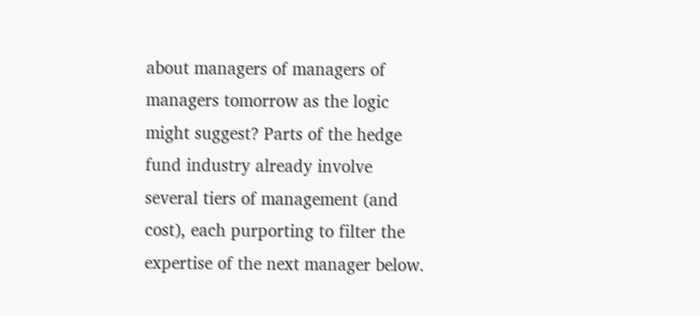about managers of managers of managers tomorrow as the logic might suggest? Parts of the hedge fund industry already involve several tiers of management (and cost), each purporting to filter the expertise of the next manager below.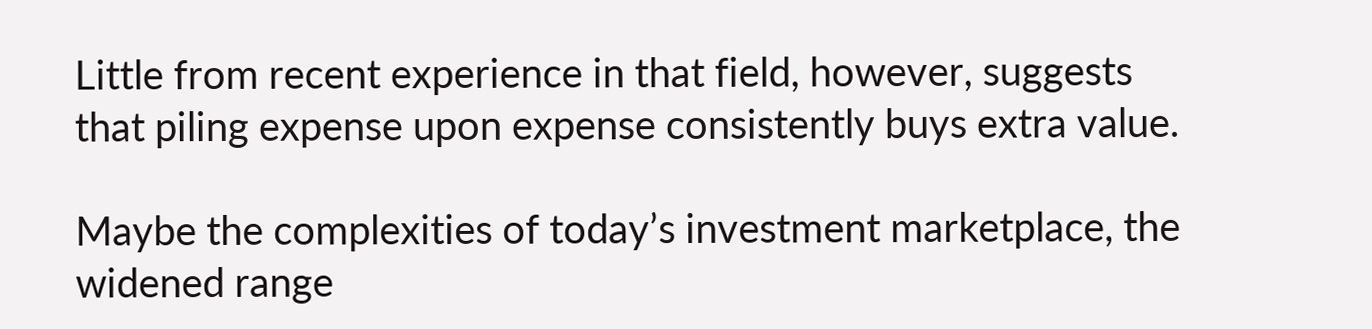Little from recent experience in that field, however, suggests that piling expense upon expense consistently buys extra value.

Maybe the complexities of today’s investment marketplace, the widened range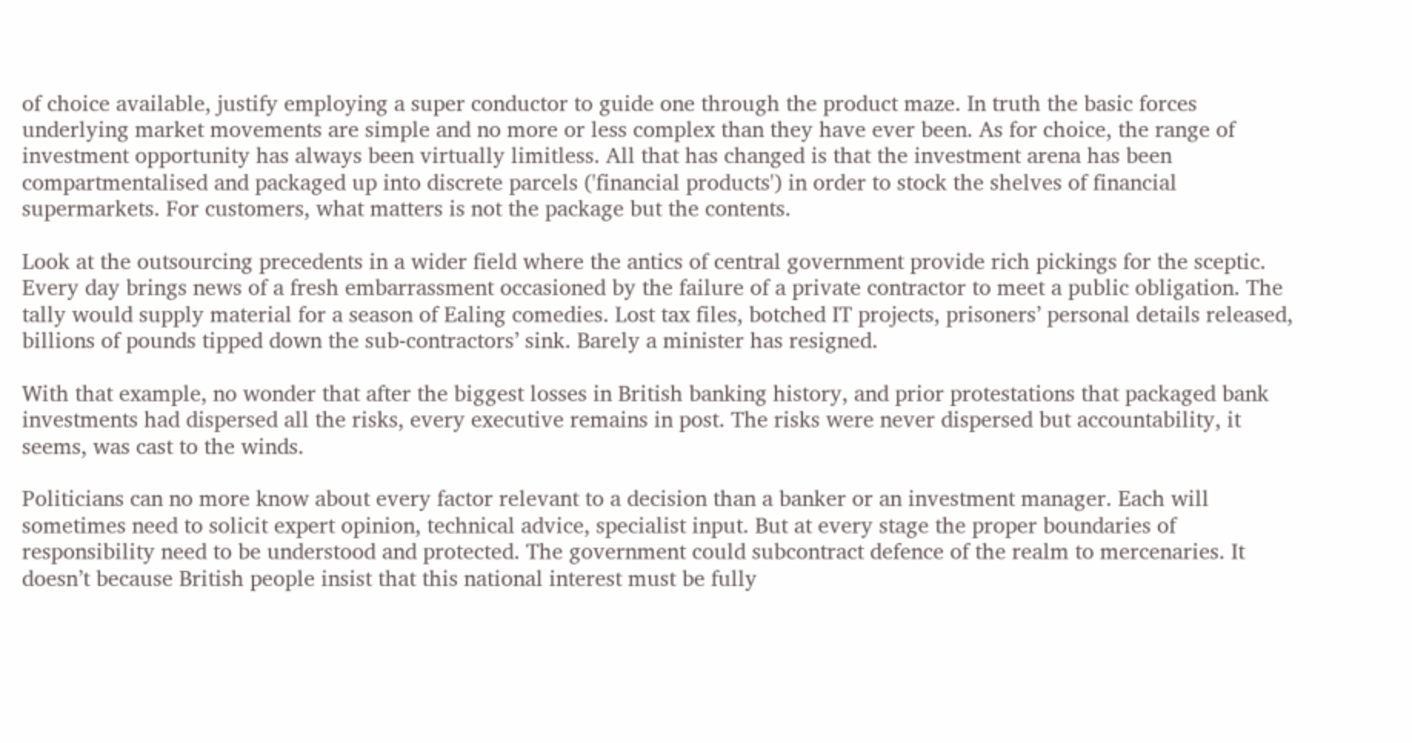of choice available, justify employing a super conductor to guide one through the product maze. In truth the basic forces underlying market movements are simple and no more or less complex than they have ever been. As for choice, the range of investment opportunity has always been virtually limitless. All that has changed is that the investment arena has been compartmentalised and packaged up into discrete parcels ('financial products') in order to stock the shelves of financial supermarkets. For customers, what matters is not the package but the contents.

Look at the outsourcing precedents in a wider field where the antics of central government provide rich pickings for the sceptic. Every day brings news of a fresh embarrassment occasioned by the failure of a private contractor to meet a public obligation. The tally would supply material for a season of Ealing comedies. Lost tax files, botched IT projects, prisoners’ personal details released, billions of pounds tipped down the sub-contractors’ sink. Barely a minister has resigned.

With that example, no wonder that after the biggest losses in British banking history, and prior protestations that packaged bank investments had dispersed all the risks, every executive remains in post. The risks were never dispersed but accountability, it seems, was cast to the winds.

Politicians can no more know about every factor relevant to a decision than a banker or an investment manager. Each will sometimes need to solicit expert opinion, technical advice, specialist input. But at every stage the proper boundaries of responsibility need to be understood and protected. The government could subcontract defence of the realm to mercenaries. It doesn’t because British people insist that this national interest must be fully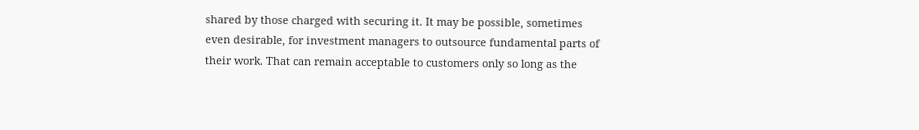shared by those charged with securing it. It may be possible, sometimes even desirable, for investment managers to outsource fundamental parts of their work. That can remain acceptable to customers only so long as the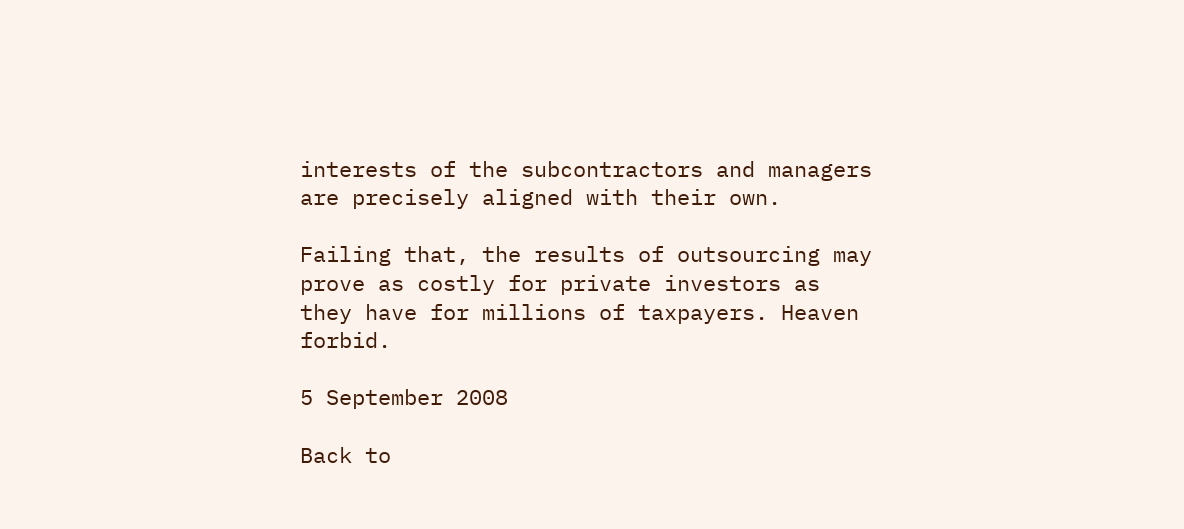interests of the subcontractors and managers are precisely aligned with their own.

Failing that, the results of outsourcing may prove as costly for private investors as they have for millions of taxpayers. Heaven forbid.

5 September 2008

Back to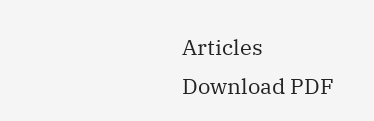Articles
Download PDF